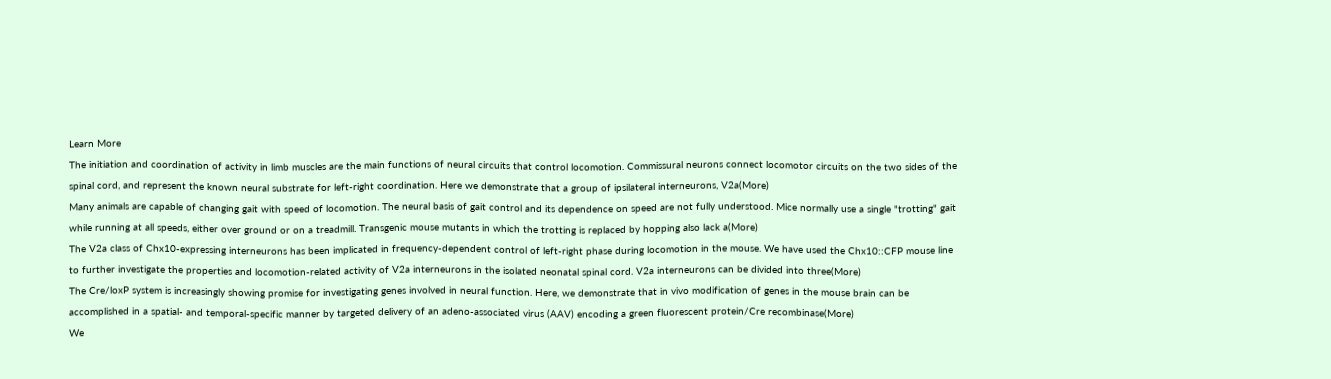Learn More
The initiation and coordination of activity in limb muscles are the main functions of neural circuits that control locomotion. Commissural neurons connect locomotor circuits on the two sides of the spinal cord, and represent the known neural substrate for left-right coordination. Here we demonstrate that a group of ipsilateral interneurons, V2a(More)
Many animals are capable of changing gait with speed of locomotion. The neural basis of gait control and its dependence on speed are not fully understood. Mice normally use a single "trotting" gait while running at all speeds, either over ground or on a treadmill. Transgenic mouse mutants in which the trotting is replaced by hopping also lack a(More)
The V2a class of Chx10-expressing interneurons has been implicated in frequency-dependent control of left-right phase during locomotion in the mouse. We have used the Chx10::CFP mouse line to further investigate the properties and locomotion-related activity of V2a interneurons in the isolated neonatal spinal cord. V2a interneurons can be divided into three(More)
The Cre/loxP system is increasingly showing promise for investigating genes involved in neural function. Here, we demonstrate that in vivo modification of genes in the mouse brain can be accomplished in a spatial- and temporal-specific manner by targeted delivery of an adeno-associated virus (AAV) encoding a green fluorescent protein/Cre recombinase(More)
We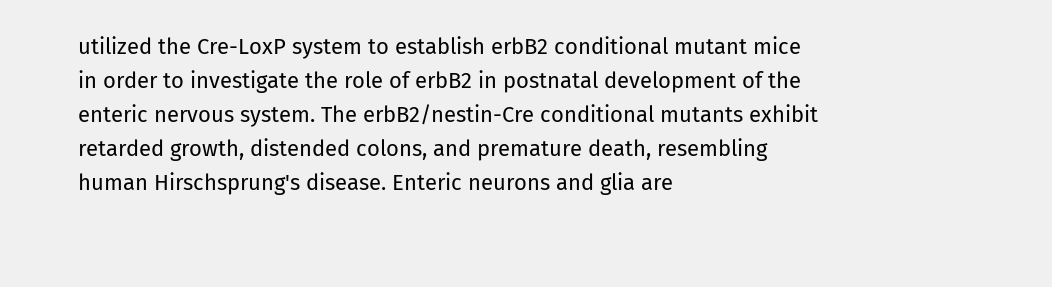utilized the Cre-LoxP system to establish erbB2 conditional mutant mice in order to investigate the role of erbB2 in postnatal development of the enteric nervous system. The erbB2/nestin-Cre conditional mutants exhibit retarded growth, distended colons, and premature death, resembling human Hirschsprung's disease. Enteric neurons and glia are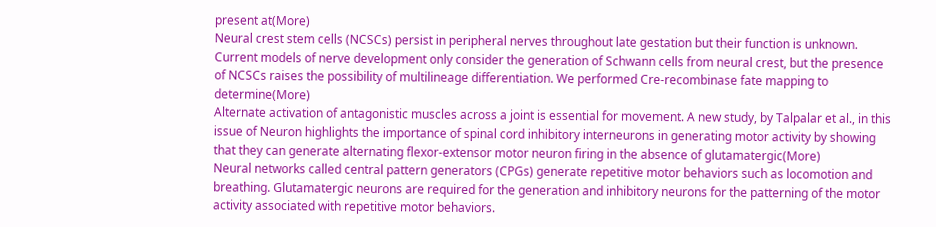present at(More)
Neural crest stem cells (NCSCs) persist in peripheral nerves throughout late gestation but their function is unknown. Current models of nerve development only consider the generation of Schwann cells from neural crest, but the presence of NCSCs raises the possibility of multilineage differentiation. We performed Cre-recombinase fate mapping to determine(More)
Alternate activation of antagonistic muscles across a joint is essential for movement. A new study, by Talpalar et al., in this issue of Neuron highlights the importance of spinal cord inhibitory interneurons in generating motor activity by showing that they can generate alternating flexor-extensor motor neuron firing in the absence of glutamatergic(More)
Neural networks called central pattern generators (CPGs) generate repetitive motor behaviors such as locomotion and breathing. Glutamatergic neurons are required for the generation and inhibitory neurons for the patterning of the motor activity associated with repetitive motor behaviors.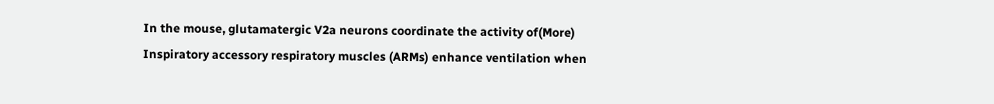In the mouse, glutamatergic V2a neurons coordinate the activity of(More)
Inspiratory accessory respiratory muscles (ARMs) enhance ventilation when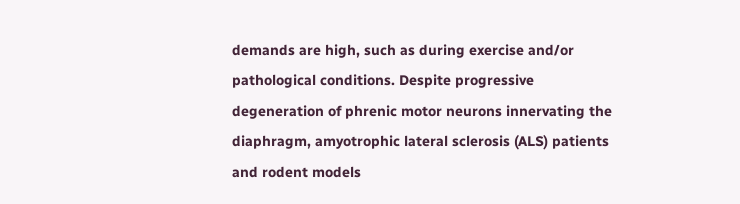demands are high, such as during exercise and/or pathological conditions. Despite progressive degeneration of phrenic motor neurons innervating the diaphragm, amyotrophic lateral sclerosis (ALS) patients and rodent models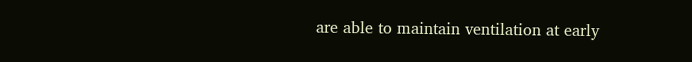are able to maintain ventilation at early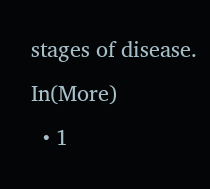stages of disease. In(More)
  • 1